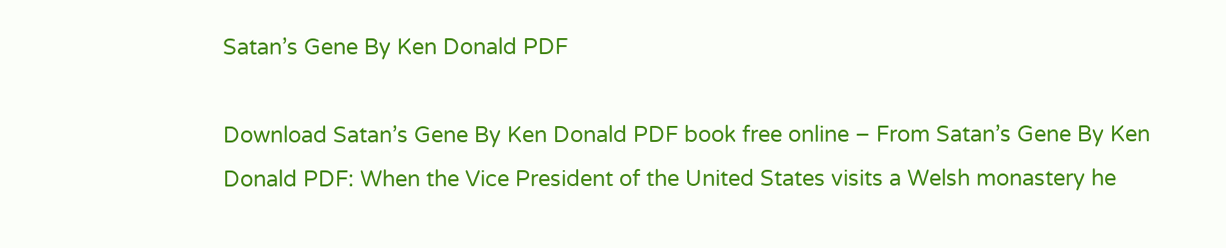Satan’s Gene By Ken Donald PDF

Download Satan’s Gene By Ken Donald PDF book free online – From Satan’s Gene By Ken Donald PDF: When the Vice President of the United States visits a Welsh monastery he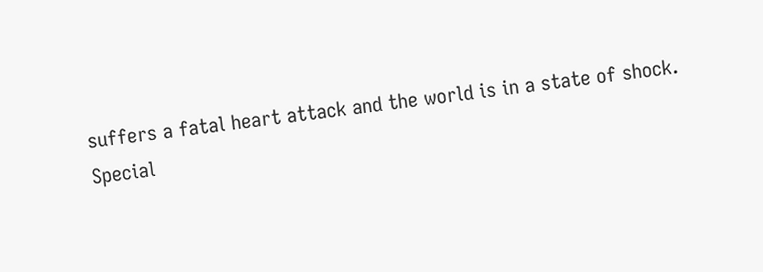suffers a fatal heart attack and the world is in a state of shock.
Special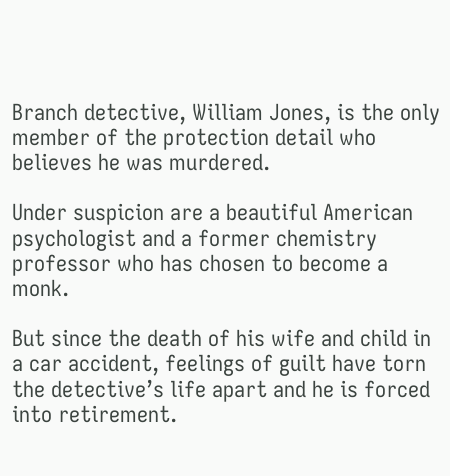Branch detective, William Jones, is the only member of the protection detail who believes he was murdered.

Under suspicion are a beautiful American psychologist and a former chemistry professor who has chosen to become a monk.

But since the death of his wife and child in a car accident, feelings of guilt have torn the detective’s life apart and he is forced into retirement.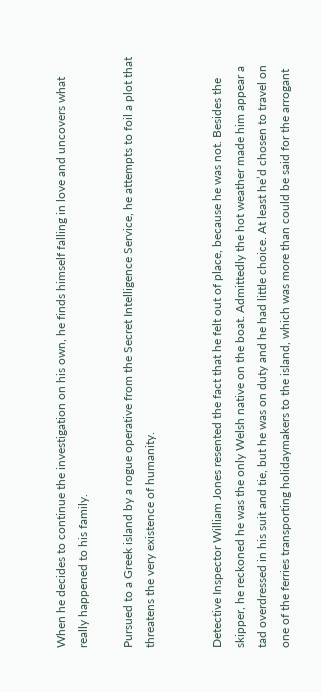When he decides to continue the investigation on his own, he finds himself falling in love and uncovers what really happened to his family.

Pursued to a Greek island by a rogue operative from the Secret Intelligence Service, he attempts to foil a plot that threatens the very existence of humanity.


Detective Inspector William Jones resented the fact that he felt out of place, because he was not. Besides the skipper, he reckoned he was the only Welsh native on the boat. Admittedly the hot weather made him appear a tad overdressed in his suit and tie, but he was on duty and he had little choice. At least he’d chosen to travel on one of the ferries transporting holidaymakers to the island, which was more than could be said for the arrogant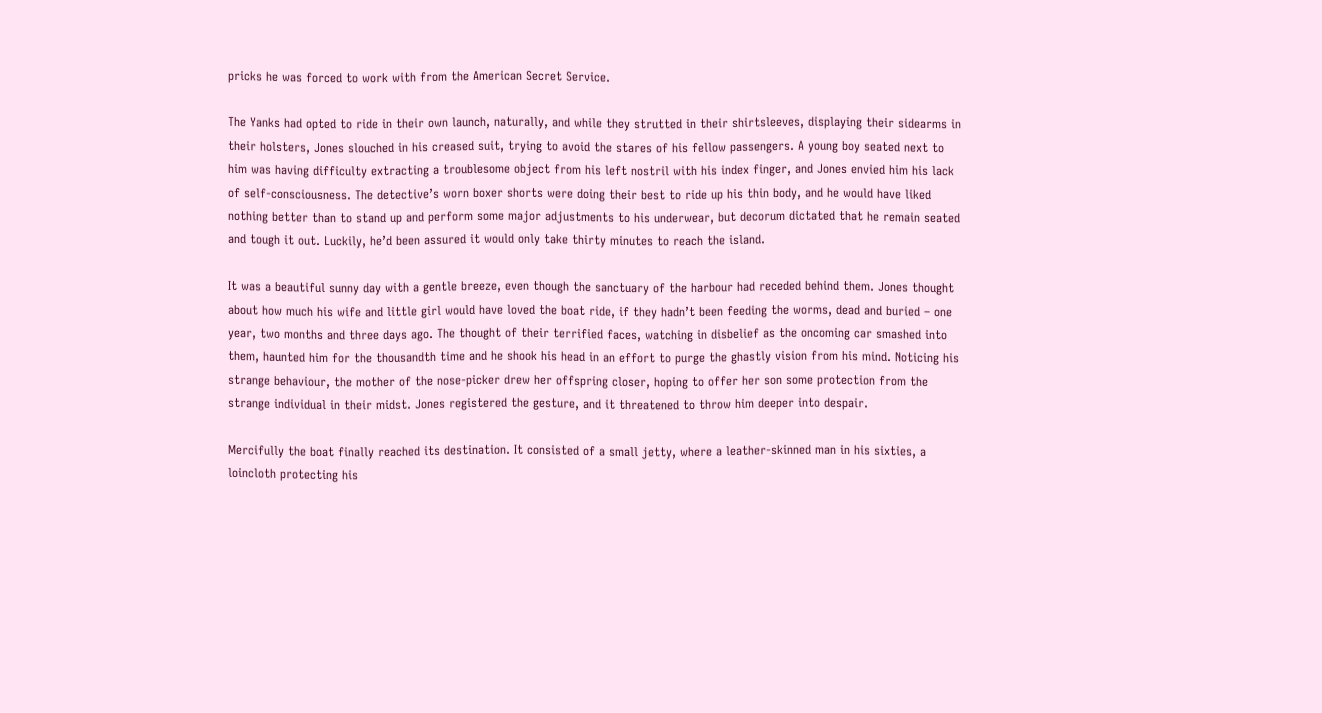pricks he was forced to work with from the American Secret Service.

The Yanks had opted to ride in their own launch, naturally, and while they strutted in their shirtsleeves, displaying their sidearms in their holsters, Jones slouched in his creased suit, trying to avoid the stares of his fellow passengers. A young boy seated next to him was having difficulty extracting a troublesome object from his left nostril with his index finger, and Jones envied him his lack of self-consciousness. The detective’s worn boxer shorts were doing their best to ride up his thin body, and he would have liked nothing better than to stand up and perform some major adjustments to his underwear, but decorum dictated that he remain seated and tough it out. Luckily, he’d been assured it would only take thirty minutes to reach the island.

It was a beautiful sunny day with a gentle breeze, even though the sanctuary of the harbour had receded behind them. Jones thought about how much his wife and little girl would have loved the boat ride, if they hadn’t been feeding the worms, dead and buried – one year, two months and three days ago. The thought of their terrified faces, watching in disbelief as the oncoming car smashed into them, haunted him for the thousandth time and he shook his head in an effort to purge the ghastly vision from his mind. Noticing his strange behaviour, the mother of the nose-picker drew her offspring closer, hoping to offer her son some protection from the strange individual in their midst. Jones registered the gesture, and it threatened to throw him deeper into despair.

Mercifully the boat finally reached its destination. It consisted of a small jetty, where a leather-skinned man in his sixties, a loincloth protecting his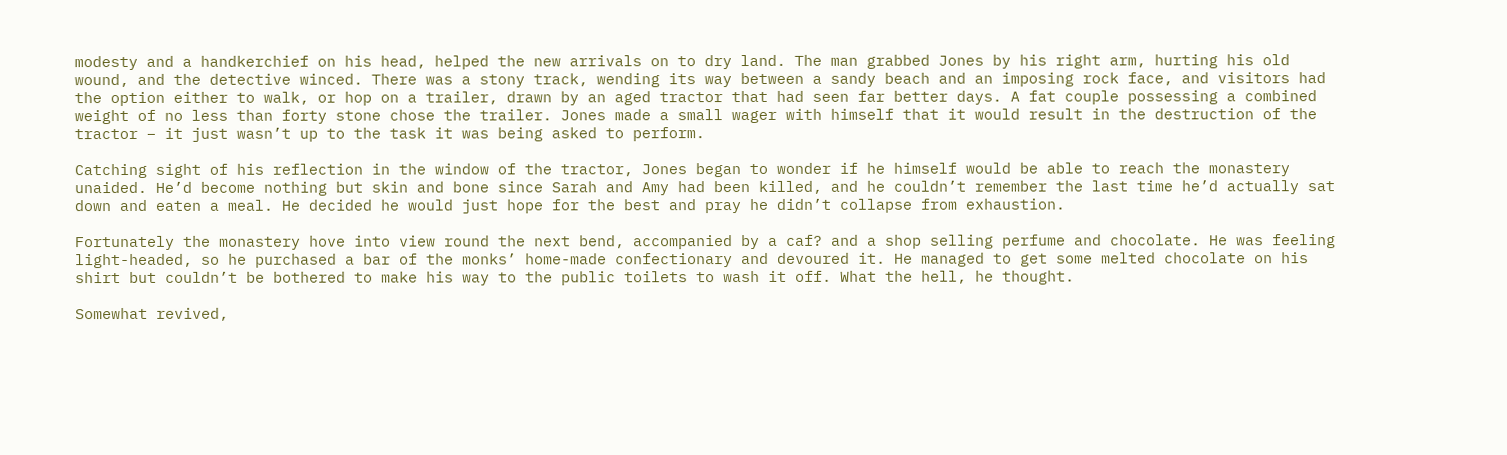modesty and a handkerchief on his head, helped the new arrivals on to dry land. The man grabbed Jones by his right arm, hurting his old wound, and the detective winced. There was a stony track, wending its way between a sandy beach and an imposing rock face, and visitors had the option either to walk, or hop on a trailer, drawn by an aged tractor that had seen far better days. A fat couple possessing a combined weight of no less than forty stone chose the trailer. Jones made a small wager with himself that it would result in the destruction of the tractor – it just wasn’t up to the task it was being asked to perform.

Catching sight of his reflection in the window of the tractor, Jones began to wonder if he himself would be able to reach the monastery unaided. He’d become nothing but skin and bone since Sarah and Amy had been killed, and he couldn’t remember the last time he’d actually sat down and eaten a meal. He decided he would just hope for the best and pray he didn’t collapse from exhaustion.

Fortunately the monastery hove into view round the next bend, accompanied by a caf? and a shop selling perfume and chocolate. He was feeling light-headed, so he purchased a bar of the monks’ home-made confectionary and devoured it. He managed to get some melted chocolate on his shirt but couldn’t be bothered to make his way to the public toilets to wash it off. What the hell, he thought.

Somewhat revived,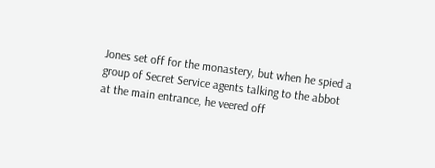Jones set off for the monastery, but when he spied a group of Secret Service agents talking to the abbot at the main entrance, he veered off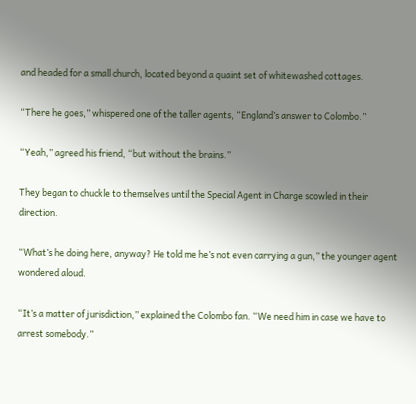and headed for a small church, located beyond a quaint set of whitewashed cottages.

“There he goes,” whispered one of the taller agents, “England’s answer to Colombo.”

“Yeah,” agreed his friend, “but without the brains.”

They began to chuckle to themselves until the Special Agent in Charge scowled in their direction.

“What’s he doing here, anyway? He told me he’s not even carrying a gun,” the younger agent wondered aloud.

“It’s a matter of jurisdiction,” explained the Colombo fan. “We need him in case we have to arrest somebody.”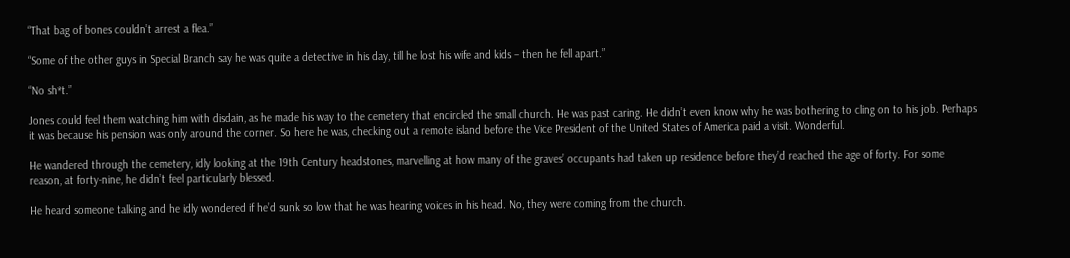“That bag of bones couldn’t arrest a flea.”

“Some of the other guys in Special Branch say he was quite a detective in his day, till he lost his wife and kids – then he fell apart.”

“No sh*t.”

Jones could feel them watching him with disdain, as he made his way to the cemetery that encircled the small church. He was past caring. He didn’t even know why he was bothering to cling on to his job. Perhaps it was because his pension was only around the corner. So here he was, checking out a remote island before the Vice President of the United States of America paid a visit. Wonderful.

He wandered through the cemetery, idly looking at the 19th Century headstones, marvelling at how many of the graves’ occupants had taken up residence before they’d reached the age of forty. For some reason, at forty-nine, he didn’t feel particularly blessed.

He heard someone talking and he idly wondered if he’d sunk so low that he was hearing voices in his head. No, they were coming from the church.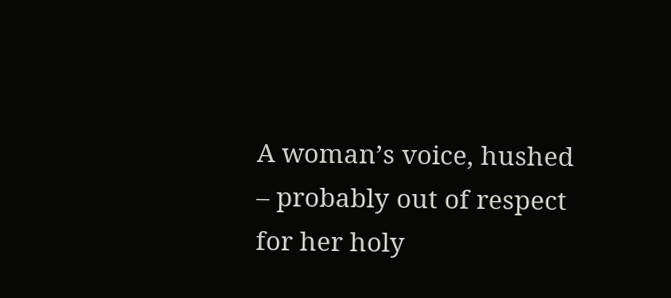A woman’s voice, hushed – probably out of respect for her holy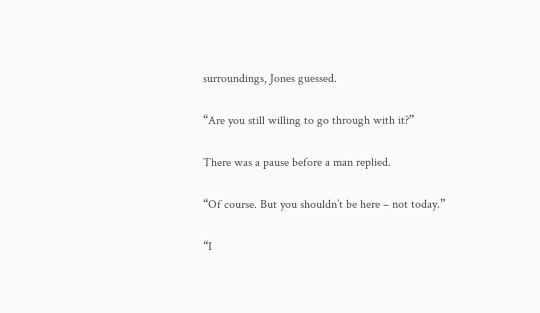surroundings, Jones guessed.

“Are you still willing to go through with it?”

There was a pause before a man replied.

“Of course. But you shouldn’t be here – not today.”

“I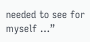needed to see for myself …”